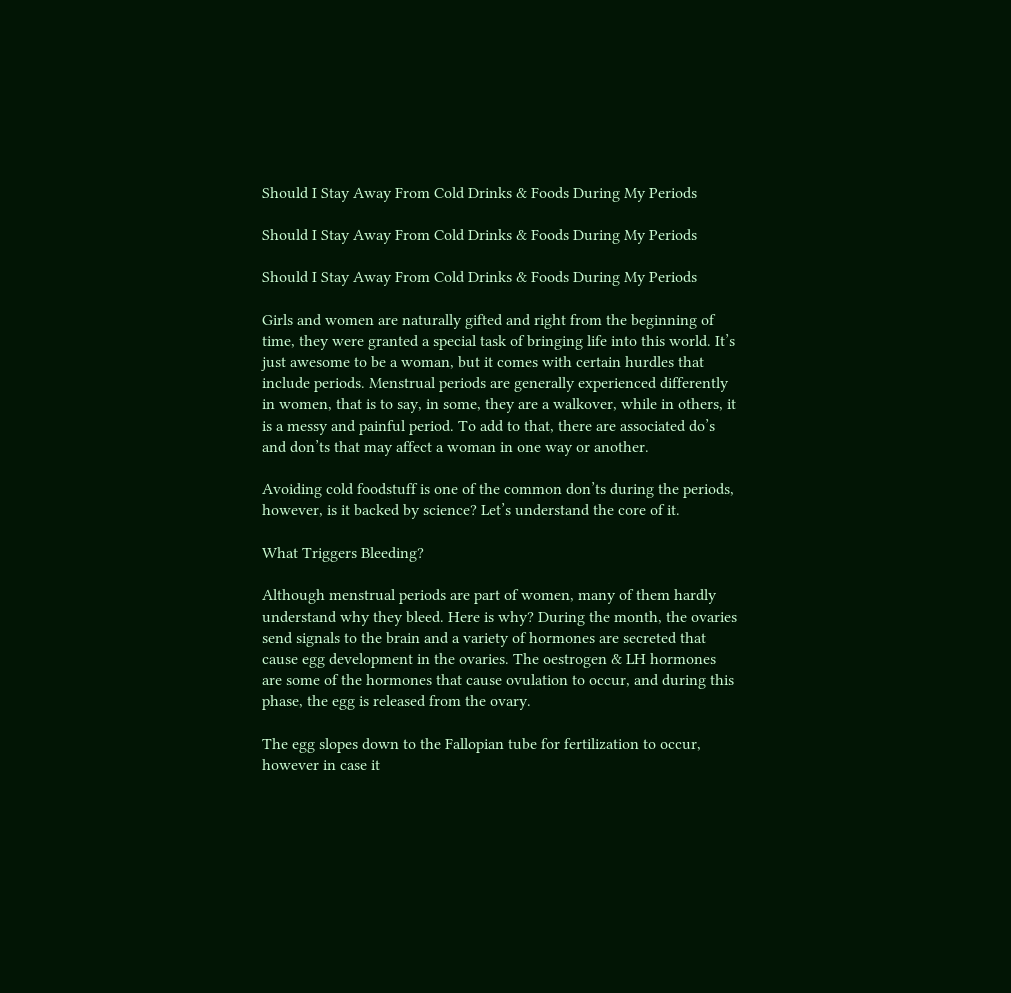Should I Stay Away From Cold Drinks & Foods During My Periods

Should I Stay Away From Cold Drinks & Foods During My Periods

Should I Stay Away From Cold Drinks & Foods During My Periods

Girls and women are naturally gifted and right from the beginning of time, they were granted a special task of bringing life into this world. It’s just awesome to be a woman, but it comes with certain hurdles that include periods. Menstrual periods are generally experienced differently in women, that is to say, in some, they are a walkover, while in others, it is a messy and painful period. To add to that, there are associated do’s and don’ts that may affect a woman in one way or another.

Avoiding cold foodstuff is one of the common don’ts during the periods, however, is it backed by science? Let’s understand the core of it.

What Triggers Bleeding?

Although menstrual periods are part of women, many of them hardly understand why they bleed. Here is why? During the month, the ovaries send signals to the brain and a variety of hormones are secreted that cause egg development in the ovaries. The oestrogen & LH hormones are some of the hormones that cause ovulation to occur, and during this phase, the egg is released from the ovary.

The egg slopes down to the Fallopian tube for fertilization to occur, however in case it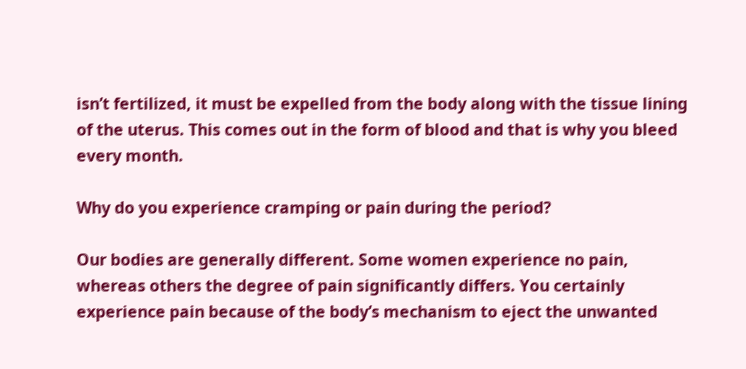isn’t fertilized, it must be expelled from the body along with the tissue lining of the uterus. This comes out in the form of blood and that is why you bleed every month.

Why do you experience cramping or pain during the period?

Our bodies are generally different. Some women experience no pain, whereas others the degree of pain significantly differs. You certainly experience pain because of the body’s mechanism to eject the unwanted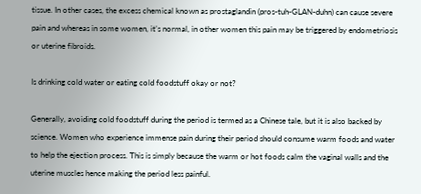tissue. In other cases, the excess chemical known as prostaglandin (pros-tuh-GLAN-duhn) can cause severe pain and whereas in some women, it’s normal, in other women this pain may be triggered by endometriosis or uterine fibroids.

Is drinking cold water or eating cold foodstuff okay or not?

Generally, avoiding cold foodstuff during the period is termed as a Chinese tale, but it is also backed by science. Women who experience immense pain during their period should consume warm foods and water to help the ejection process. This is simply because the warm or hot foods calm the vaginal walls and the uterine muscles hence making the period less painful.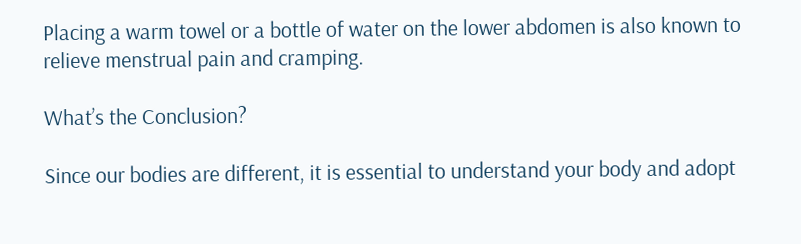Placing a warm towel or a bottle of water on the lower abdomen is also known to relieve menstrual pain and cramping.

What’s the Conclusion?

Since our bodies are different, it is essential to understand your body and adopt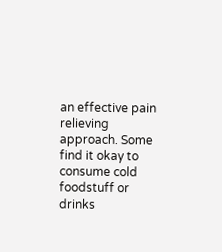an effective pain relieving approach. Some find it okay to consume cold foodstuff or drinks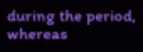during the period, whereas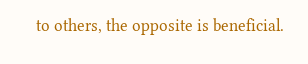to others, the opposite is beneficial.